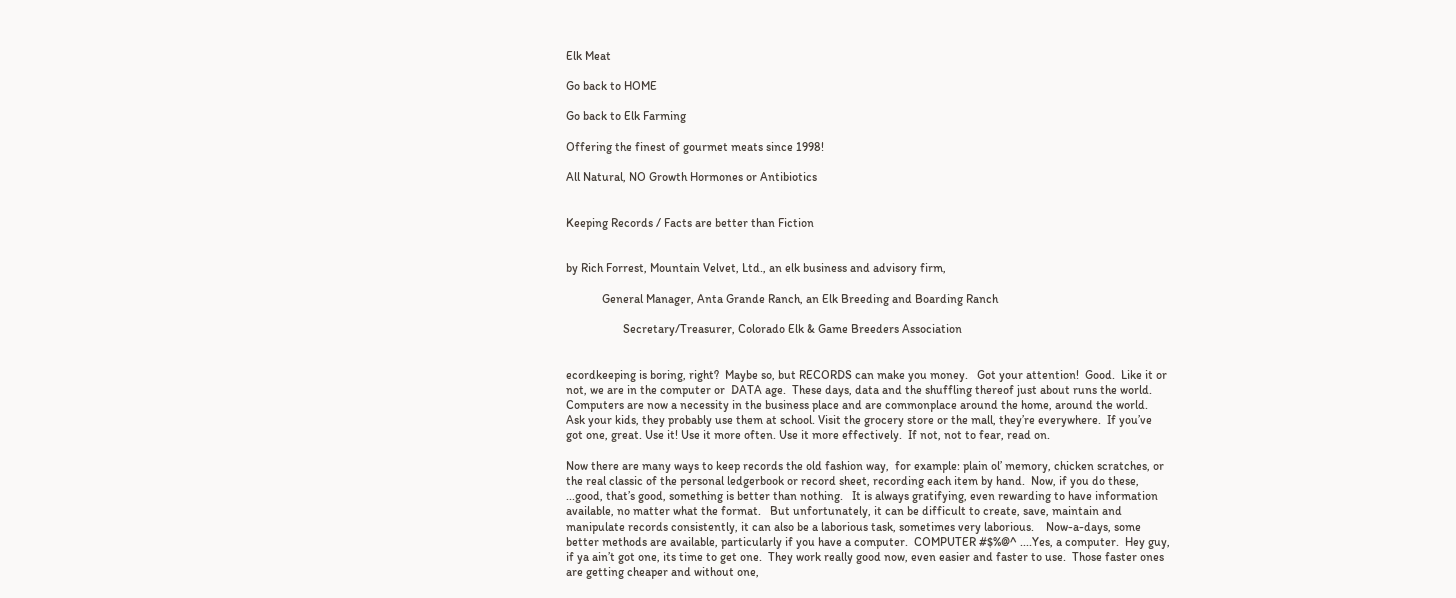Elk Meat

Go back to HOME

Go back to Elk Farming

Offering the finest of gourmet meats since 1998!

All Natural, NO Growth Hormones or Antibiotics


Keeping Records / Facts are better than Fiction


by Rich Forrest, Mountain Velvet, Ltd., an elk business and advisory firm,

            General Manager, Anta Grande Ranch, an Elk Breeding and Boarding Ranch

                   Secretary/Treasurer, Colorado Elk & Game Breeders Association


ecordkeeping is boring, right?  Maybe so, but RECORDS can make you money.   Got your attention!  Good.  Like it or not, we are in the computer or  DATA age.  These days, data and the shuffling thereof just about runs the world. Computers are now a necessity in the business place and are commonplace around the home, around the world.  Ask your kids, they probably use them at school. Visit the grocery store or the mall, they’re everywhere.  If you’ve got one, great. Use it! Use it more often. Use it more effectively.  If not, not to fear, read on.

Now there are many ways to keep records the old fashion way,  for example: plain ol’ memory, chicken scratches, or the real classic of the personal ledgerbook or record sheet, recording each item by hand.  Now, if you do these, ...good, that’s good, something is better than nothing.   It is always gratifying, even rewarding to have information available, no matter what the format.   But unfortunately, it can be difficult to create, save, maintain and manipulate records consistently, it can also be a laborious task, sometimes very laborious.    Now-a-days, some better methods are available, particularly if you have a computer.  COMPUTER #$%@^ ....Yes, a computer.  Hey guy, if ya ain’t got one, its time to get one.  They work really good now, even easier and faster to use.  Those faster ones are getting cheaper and without one,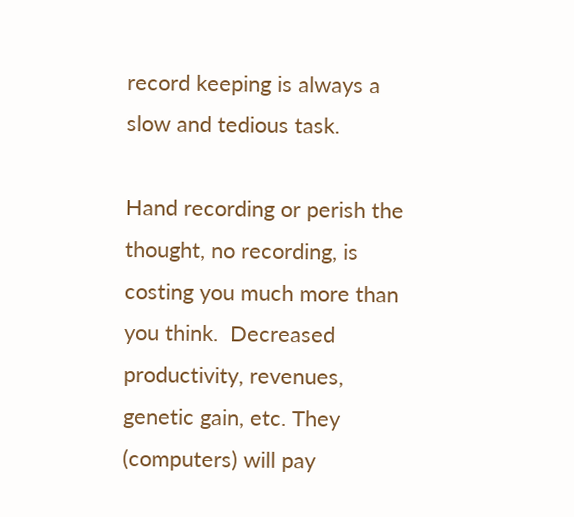record keeping is always a slow and tedious task.

Hand recording or perish the thought, no recording, is costing you much more than you think.  Decreased productivity, revenues, genetic gain, etc. They (computers) will pay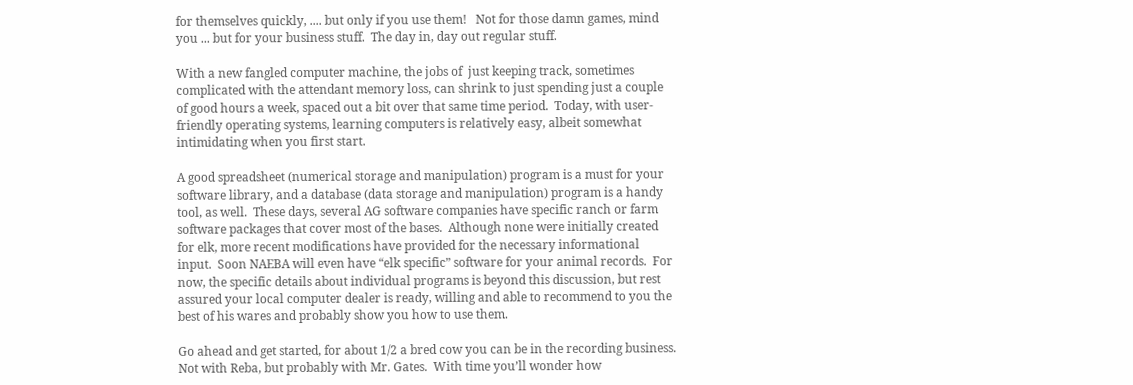for themselves quickly, .... but only if you use them!   Not for those damn games, mind you ... but for your business stuff.  The day in, day out regular stuff.

With a new fangled computer machine, the jobs of  just keeping track, sometimes complicated with the attendant memory loss, can shrink to just spending just a couple of good hours a week, spaced out a bit over that same time period.  Today, with user-friendly operating systems, learning computers is relatively easy, albeit somewhat intimidating when you first start.

A good spreadsheet (numerical storage and manipulation) program is a must for your software library, and a database (data storage and manipulation) program is a handy tool, as well.  These days, several AG software companies have specific ranch or farm software packages that cover most of the bases.  Although none were initially created for elk, more recent modifications have provided for the necessary informational input.  Soon NAEBA will even have “elk specific” software for your animal records.  For now, the specific details about individual programs is beyond this discussion, but rest assured your local computer dealer is ready, willing and able to recommend to you the best of his wares and probably show you how to use them.

Go ahead and get started, for about 1/2 a bred cow you can be in the recording business.  Not with Reba, but probably with Mr. Gates.  With time you’ll wonder how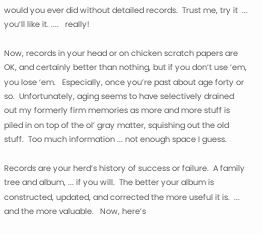would you ever did without detailed records.  Trust me, try it  ... you’ll like it. ....   really!

Now, records in your head or on chicken scratch papers are OK, and certainly better than nothing, but if you don’t use ‘em, you lose ‘em.   Especially, once you’re past about age forty or so.  Unfortunately, aging seems to have selectively drained out my formerly firm memories as more and more stuff is piled in on top of the ol’ gray matter, squishing out the old stuff.  Too much information ... not enough space I guess.

Records are your herd’s history of success or failure.  A family tree and album, ... if you will.  The better your album is constructed, updated, and corrected the more useful it is.  ... and the more valuable.   Now, here’s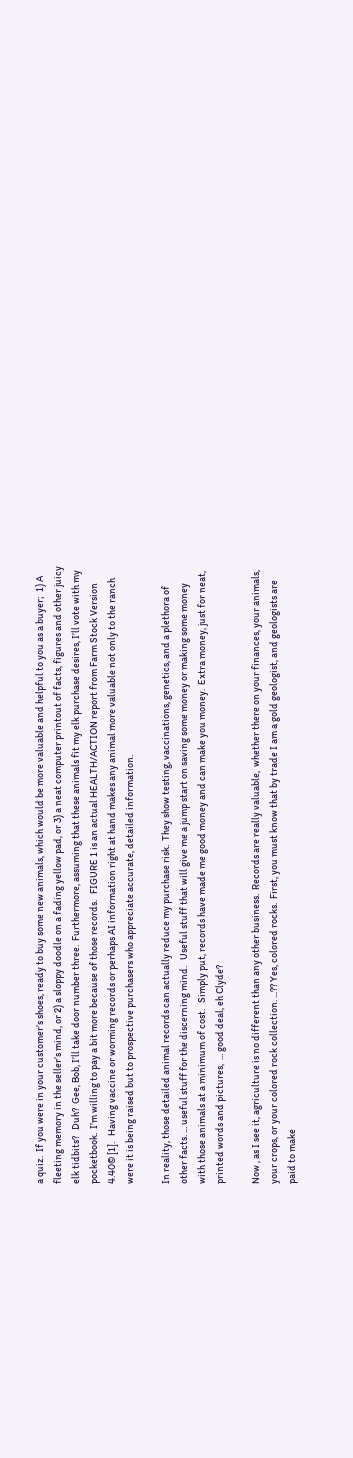a quiz.  If you were in your customer’s shoes, ready to buy some new animals, which would be more valuable and helpful to you as a buyer;  1) A fleeting memory in the seller’s mind, or 2) a sloppy doodle on a fading yellow pad, or 3) a neat computer printout of facts, figures and other juicy  elk tidbits?   Duh?  Gee, Bob, I’ll take door number three.  Furthermore, assuming that these animals fit my elk purchase desires, I’ll vote with my pocketbook.  I’m willing to pay a bit more because of those records.   FIGURE 1 is an actual HEALTH/ACTION report from Farm Stock Version 4.40© [1].   Having vaccine or worming records or perhaps AI information right at hand makes any animal more valuable not only to the ranch were it is being raised but to prospective purchasers who appreciate accurate, detailed information.

In reality, those detailed animal records can actually reduce my purchase risk.  They show testing, vaccinations, genetics, and a plethora of other facts. ... useful stuff for the discerning mind.   Useful stuff that will give me a jump start on saving some money or making some money with those animals at a minimum of cost.   Simply put, records have made me good money and can make you money.  Extra money, just for neat, printed words and pictures,  ... good deal, eh Clyde?

Now , as I see it, agriculture is no different than any other business.  Records are really valuable,  whether there on your finances, your animals, your crops, or your colored rock collection. ...?? Yes, colored rocks.  First, you must know that by trade I am a gold geologist, and geologists are paid to make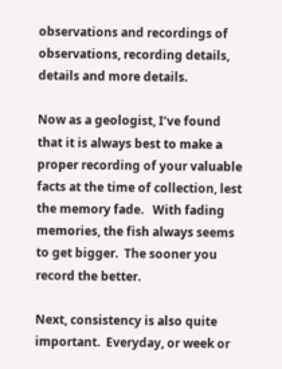observations and recordings of observations, recording details, details and more details.

Now as a geologist, I’ve found that it is always best to make a proper recording of your valuable facts at the time of collection, lest the memory fade.   With fading memories, the fish always seems to get bigger.  The sooner you record the better.

Next, consistency is also quite important.  Everyday, or week or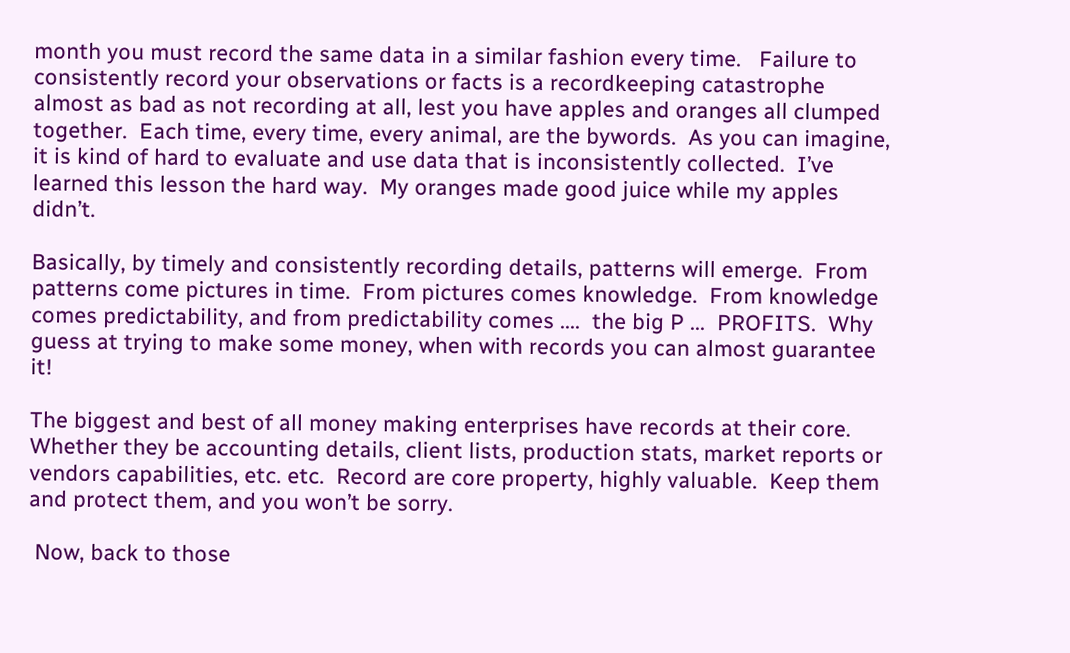month you must record the same data in a similar fashion every time.   Failure to consistently record your observations or facts is a recordkeeping catastrophe almost as bad as not recording at all, lest you have apples and oranges all clumped together.  Each time, every time, every animal, are the bywords.  As you can imagine, it is kind of hard to evaluate and use data that is inconsistently collected.  I’ve learned this lesson the hard way.  My oranges made good juice while my apples didn’t.

Basically, by timely and consistently recording details, patterns will emerge.  From patterns come pictures in time.  From pictures comes knowledge.  From knowledge comes predictability, and from predictability comes ....  the big P ...  PROFITS.  Why guess at trying to make some money, when with records you can almost guarantee it!

The biggest and best of all money making enterprises have records at their core.  Whether they be accounting details, client lists, production stats, market reports or vendors capabilities, etc. etc.  Record are core property, highly valuable.  Keep them and protect them, and you won’t be sorry.

 Now, back to those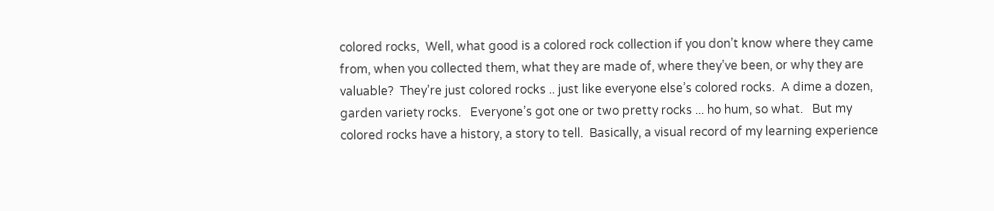colored rocks,  Well, what good is a colored rock collection if you don’t know where they came from, when you collected them, what they are made of, where they’ve been, or why they are valuable?  They’re just colored rocks .. just like everyone else’s colored rocks.  A dime a dozen, garden variety rocks.   Everyone’s got one or two pretty rocks ... ho hum, so what.   But my colored rocks have a history, a story to tell.  Basically, a visual record of my learning experience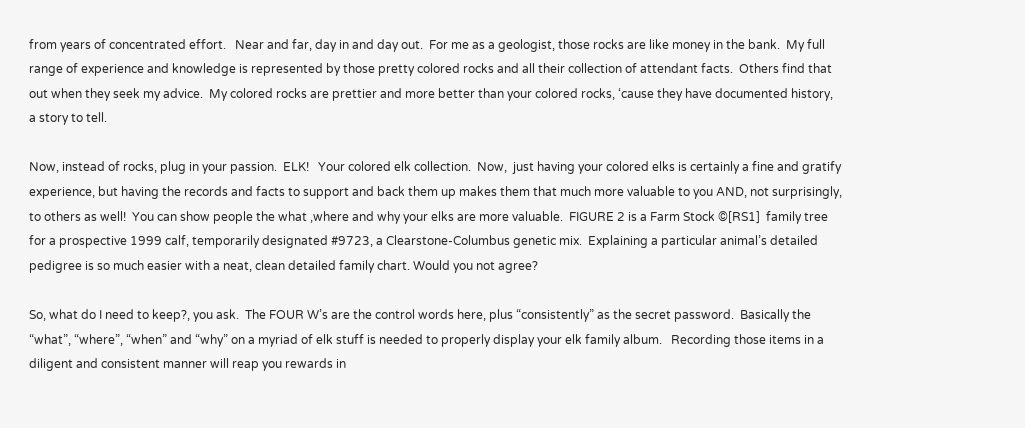from years of concentrated effort.   Near and far, day in and day out.  For me as a geologist, those rocks are like money in the bank.  My full range of experience and knowledge is represented by those pretty colored rocks and all their collection of attendant facts.  Others find that out when they seek my advice.  My colored rocks are prettier and more better than your colored rocks, ‘cause they have documented history, a story to tell.

Now, instead of rocks, plug in your passion.  ELK!   Your colored elk collection.  Now,  just having your colored elks is certainly a fine and gratify experience, but having the records and facts to support and back them up makes them that much more valuable to you AND, not surprisingly, to others as well!  You can show people the what ,where and why your elks are more valuable.  FIGURE 2 is a Farm Stock ©[RS1]  family tree for a prospective 1999 calf, temporarily designated #9723, a Clearstone-Columbus genetic mix.  Explaining a particular animal’s detailed pedigree is so much easier with a neat, clean detailed family chart. Would you not agree?

So, what do I need to keep?, you ask.  The FOUR W’s are the control words here, plus “consistently” as the secret password.  Basically the “what”, “where”, “when” and “why” on a myriad of elk stuff is needed to properly display your elk family album.   Recording those items in a diligent and consistent manner will reap you rewards in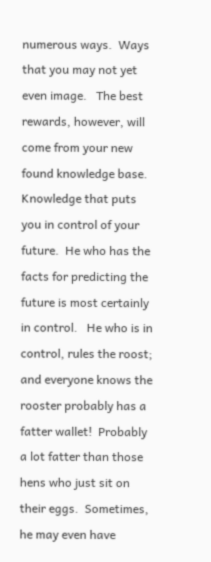numerous ways.  Ways that you may not yet even image.   The best rewards, however, will come from your new found knowledge base.  Knowledge that puts you in control of your future.  He who has the facts for predicting the future is most certainly in control.   He who is in control, rules the roost; and everyone knows the rooster probably has a fatter wallet!  Probably a lot fatter than those hens who just sit on their eggs.  Sometimes, he may even have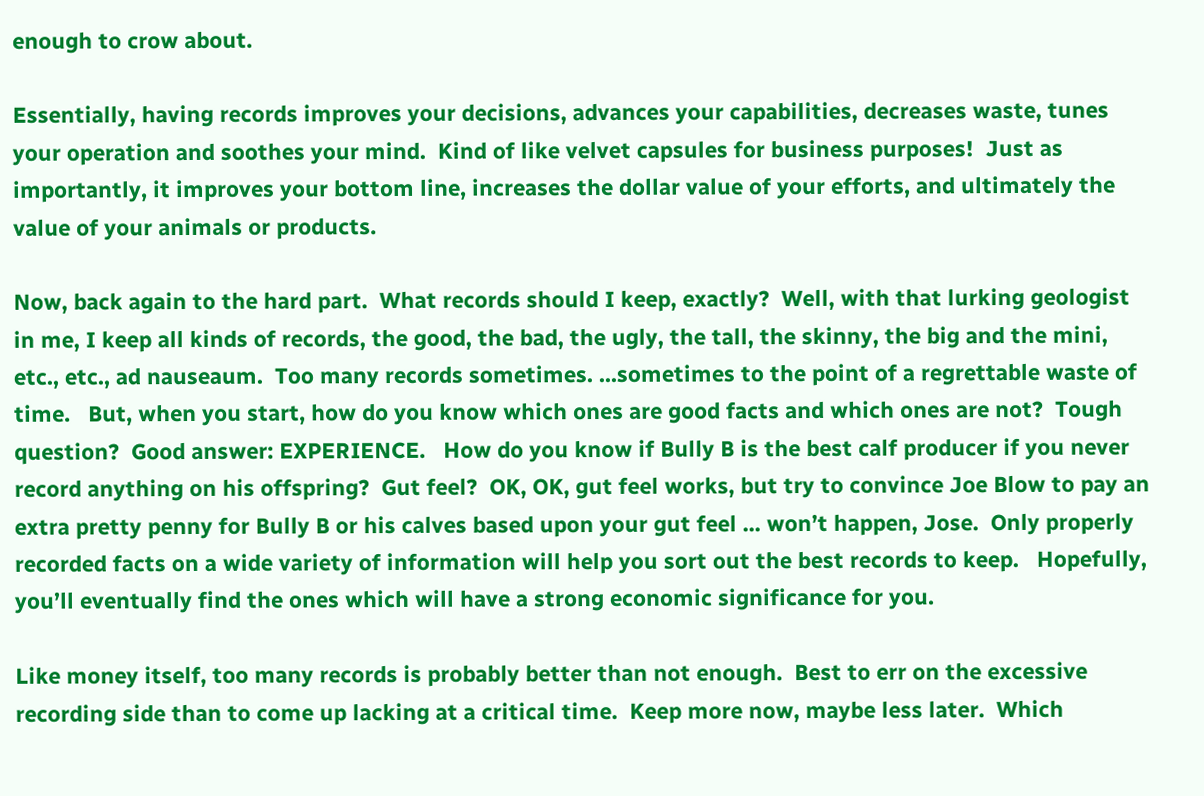enough to crow about.

Essentially, having records improves your decisions, advances your capabilities, decreases waste, tunes your operation and soothes your mind.  Kind of like velvet capsules for business purposes!  Just as importantly, it improves your bottom line, increases the dollar value of your efforts, and ultimately the value of your animals or products.

Now, back again to the hard part.  What records should I keep, exactly?  Well, with that lurking geologist in me, I keep all kinds of records, the good, the bad, the ugly, the tall, the skinny, the big and the mini,  etc., etc., ad nauseaum.  Too many records sometimes. ...sometimes to the point of a regrettable waste of time.   But, when you start, how do you know which ones are good facts and which ones are not?  Tough question?  Good answer: EXPERIENCE.   How do you know if Bully B is the best calf producer if you never record anything on his offspring?  Gut feel?  OK, OK, gut feel works, but try to convince Joe Blow to pay an extra pretty penny for Bully B or his calves based upon your gut feel ... won’t happen, Jose.  Only properly recorded facts on a wide variety of information will help you sort out the best records to keep.   Hopefully, you’ll eventually find the ones which will have a strong economic significance for you.

Like money itself, too many records is probably better than not enough.  Best to err on the excessive recording side than to come up lacking at a critical time.  Keep more now, maybe less later.  Which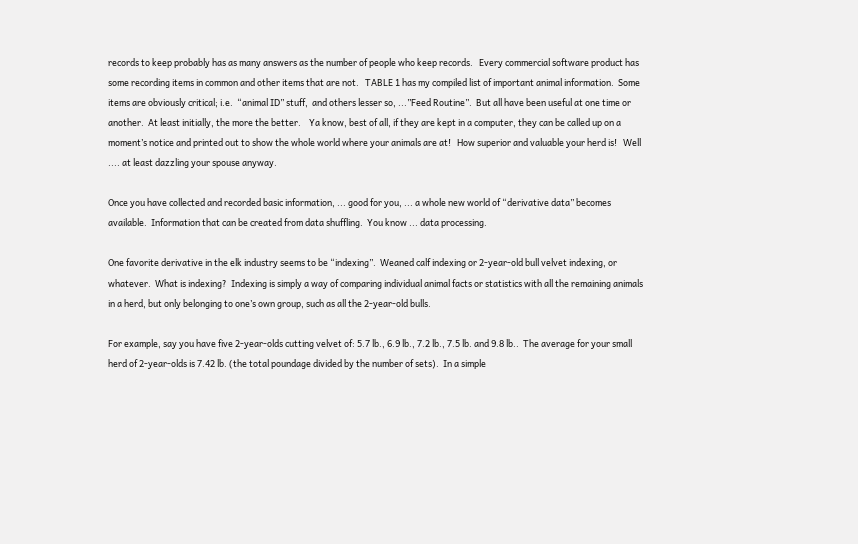records to keep probably has as many answers as the number of people who keep records.   Every commercial software product has some recording items in common and other items that are not.   TABLE 1 has my compiled list of important animal information.  Some items are obviously critical; i.e.  “animal ID” stuff,  and others lesser so, ...”Feed Routine”.  But all have been useful at one time or another.  At least initially, the more the better.    Ya know, best of all, if they are kept in a computer, they can be called up on a moment’s notice and printed out to show the whole world where your animals are at!   How superior and valuable your herd is!   Well .... at least dazzling your spouse anyway.

Once you have collected and recorded basic information, ... good for you, ... a whole new world of “derivative data” becomes available.  Information that can be created from data shuffling.  You know ... data processing.

One favorite derivative in the elk industry seems to be “indexing”.  Weaned calf indexing or 2-year-old bull velvet indexing, or whatever.  What is indexing?  Indexing is simply a way of comparing individual animal facts or statistics with all the remaining animals in a herd, but only belonging to one’s own group, such as all the 2-year-old bulls.

For example, say you have five 2-year-olds cutting velvet of: 5.7 lb., 6.9 lb., 7.2 lb., 7.5 lb. and 9.8 lb..  The average for your small herd of 2-year-olds is 7.42 lb. (the total poundage divided by the number of sets).  In a simple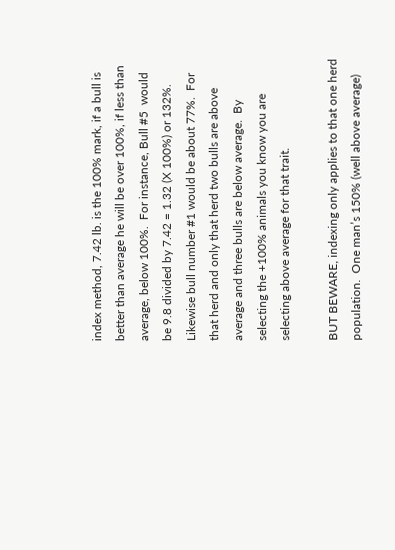index method, 7.42 lb. is the 100% mark, if a bull is better than average he will be over 100%, if less than average, below 100%.  For instance, Bull #5  would be 9.8 divided by 7.42 = 1.32 (X 100%) or 132%.  Likewise bull number #1 would be about 77%.  For that herd and only that herd two bulls are above average and three bulls are below average.  By selecting the +100% animals you know you are selecting above average for that trait.

BUT BEWARE, indexing only applies to that one herd population.  One man’s 150% (well above average)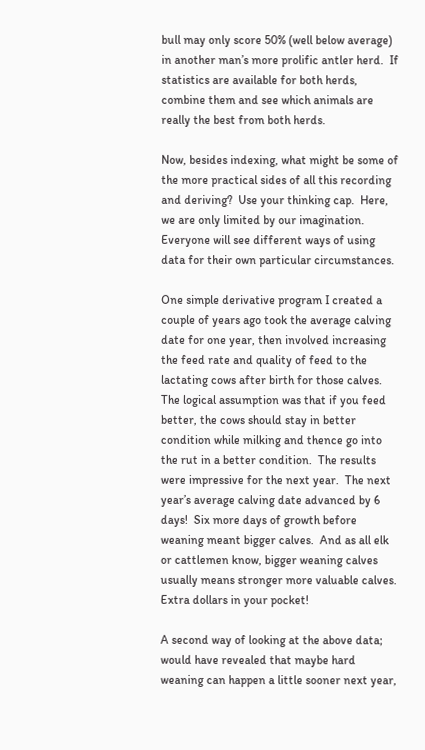bull may only score 50% (well below average) in another man’s more prolific antler herd.  If statistics are available for both herds, combine them and see which animals are really the best from both herds.

Now, besides indexing, what might be some of the more practical sides of all this recording and deriving?  Use your thinking cap.  Here, we are only limited by our imagination.  Everyone will see different ways of using data for their own particular circumstances.

One simple derivative program I created a couple of years ago took the average calving date for one year, then involved increasing the feed rate and quality of feed to the lactating cows after birth for those calves.  The logical assumption was that if you feed better, the cows should stay in better condition while milking and thence go into the rut in a better condition.  The results were impressive for the next year.  The next year’s average calving date advanced by 6 days!  Six more days of growth before weaning meant bigger calves.  And as all elk or cattlemen know, bigger weaning calves usually means stronger more valuable calves.  Extra dollars in your pocket!

A second way of looking at the above data; would have revealed that maybe hard weaning can happen a little sooner next year,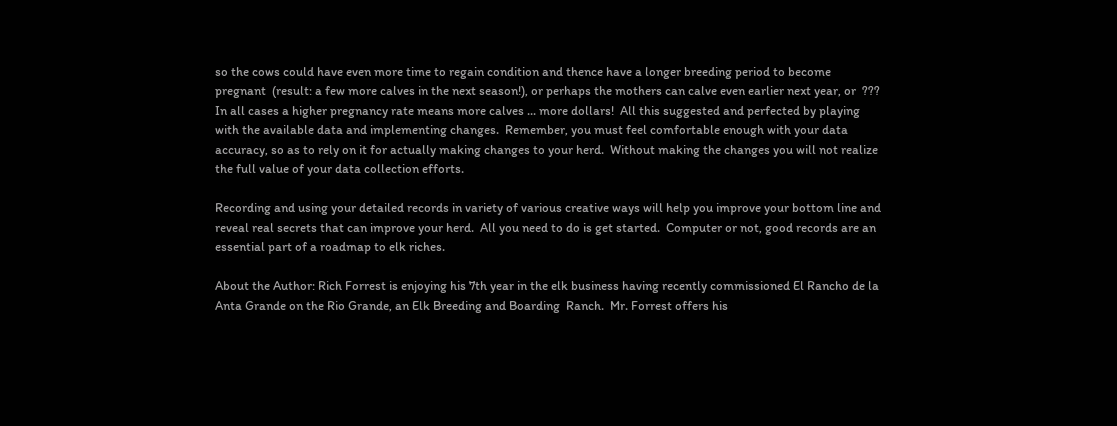so the cows could have even more time to regain condition and thence have a longer breeding period to become pregnant  (result: a few more calves in the next season!), or perhaps the mothers can calve even earlier next year, or  ???   In all cases a higher pregnancy rate means more calves ... more dollars!  All this suggested and perfected by playing with the available data and implementing changes.  Remember, you must feel comfortable enough with your data accuracy, so as to rely on it for actually making changes to your herd.  Without making the changes you will not realize the full value of your data collection efforts.

Recording and using your detailed records in variety of various creative ways will help you improve your bottom line and reveal real secrets that can improve your herd.  All you need to do is get started.  Computer or not, good records are an essential part of a roadmap to elk riches.

About the Author: Rich Forrest is enjoying his 7th year in the elk business having recently commissioned El Rancho de la Anta Grande on the Rio Grande, an Elk Breeding and Boarding  Ranch.  Mr. Forrest offers his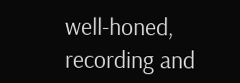well-honed, recording and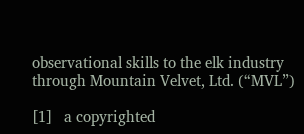observational skills to the elk industry through Mountain Velvet, Ltd. (“MVL”)

[1]   a copyrighted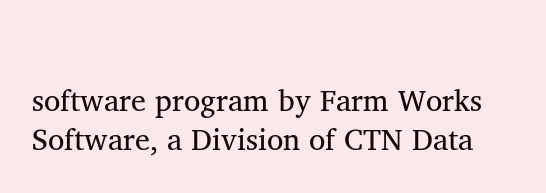software program by Farm Works Software, a Division of CTN Data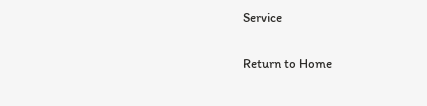Service

Return to Home